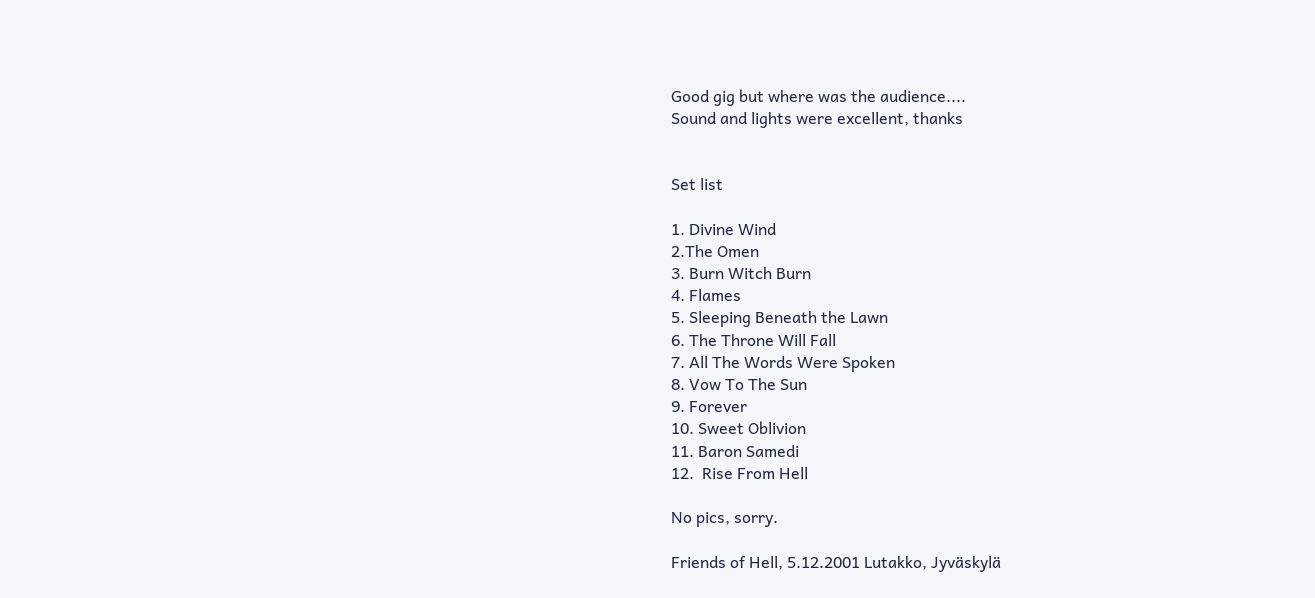Good gig but where was the audience....
Sound and lights were excellent, thanks


Set list

1. Divine Wind
2.The Omen
3. Burn Witch Burn
4. Flames
5. Sleeping Beneath the Lawn
6. The Throne Will Fall
7. All The Words Were Spoken
8. Vow To The Sun
9. Forever
10. Sweet Oblivion
11. Baron Samedi
12.  Rise From Hell

No pics, sorry.

Friends of Hell, 5.12.2001 Lutakko, Jyväskylä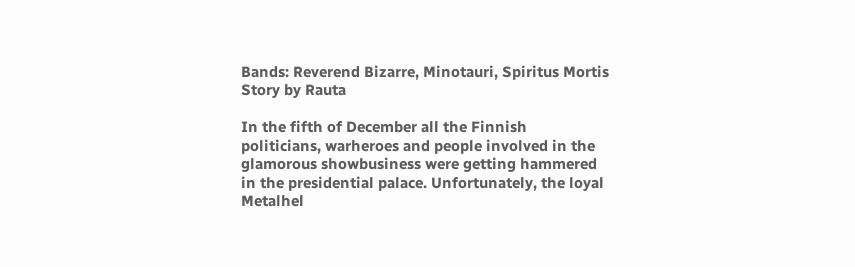Bands: Reverend Bizarre, Minotauri, Spiritus Mortis
Story by Rauta

In the fifth of December all the Finnish politicians, warheroes and people involved in the glamorous showbusiness were getting hammered in the presidential palace. Unfortunately, the loyal Metalhel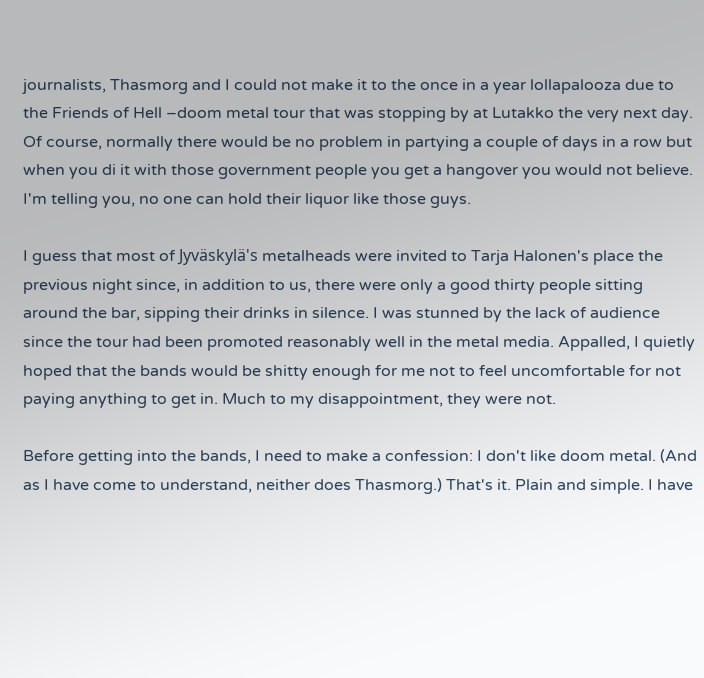journalists, Thasmorg and I could not make it to the once in a year lollapalooza due to the Friends of Hell –doom metal tour that was stopping by at Lutakko the very next day. Of course, normally there would be no problem in partying a couple of days in a row but when you di it with those government people you get a hangover you would not believe. I'm telling you, no one can hold their liquor like those guys.

I guess that most of Jyväskylä's metalheads were invited to Tarja Halonen's place the previous night since, in addition to us, there were only a good thirty people sitting around the bar, sipping their drinks in silence. I was stunned by the lack of audience since the tour had been promoted reasonably well in the metal media. Appalled, I quietly hoped that the bands would be shitty enough for me not to feel uncomfortable for not paying anything to get in. Much to my disappointment, they were not.

Before getting into the bands, I need to make a confession: I don't like doom metal. (And as I have come to understand, neither does Thasmorg.) That's it. Plain and simple. I have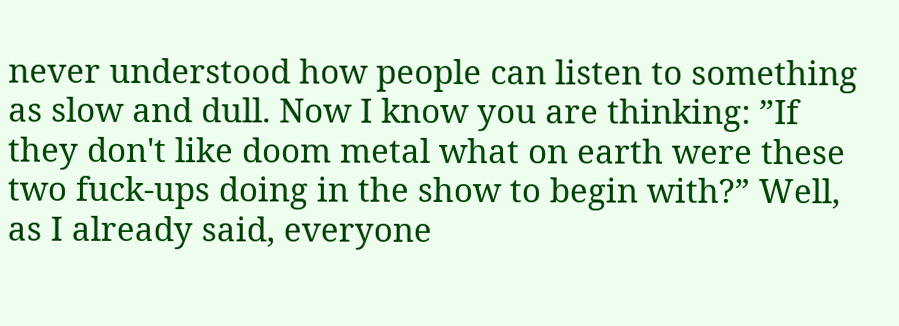never understood how people can listen to something as slow and dull. Now I know you are thinking: ”If they don't like doom metal what on earth were these two fuck-ups doing in the show to begin with?” Well, as I already said, everyone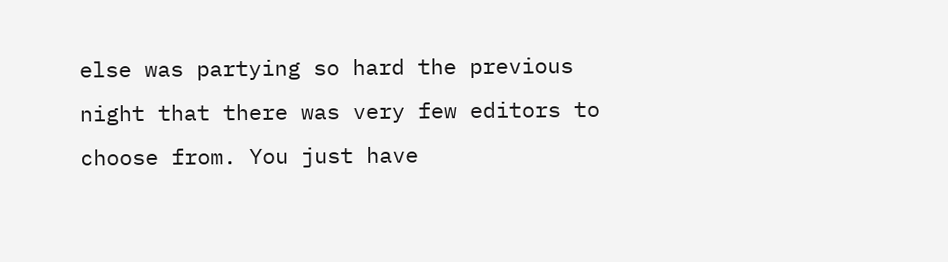else was partying so hard the previous night that there was very few editors to choose from. You just have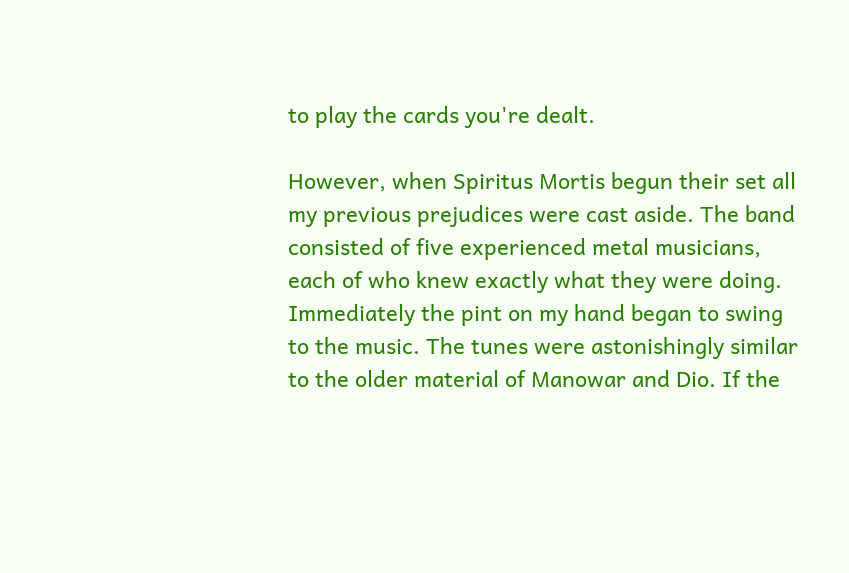to play the cards you're dealt.

However, when Spiritus Mortis begun their set all my previous prejudices were cast aside. The band consisted of five experienced metal musicians, each of who knew exactly what they were doing. Immediately the pint on my hand began to swing to the music. The tunes were astonishingly similar to the older material of Manowar and Dio. If the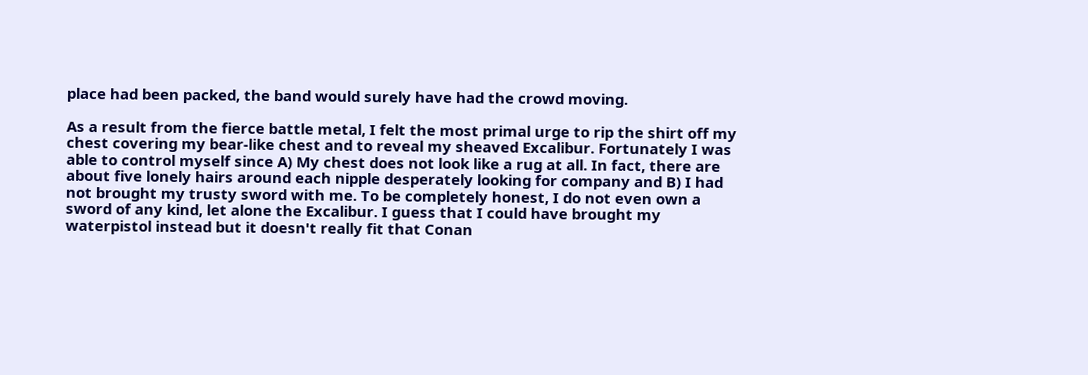place had been packed, the band would surely have had the crowd moving.

As a result from the fierce battle metal, I felt the most primal urge to rip the shirt off my chest covering my bear-like chest and to reveal my sheaved Excalibur. Fortunately I was able to control myself since A) My chest does not look like a rug at all. In fact, there are about five lonely hairs around each nipple desperately looking for company and B) I had not brought my trusty sword with me. To be completely honest, I do not even own a sword of any kind, let alone the Excalibur. I guess that I could have brought my waterpistol instead but it doesn't really fit that Conan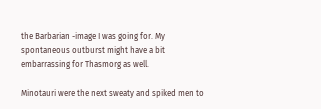the Barbarian -image I was going for. My spontaneous outburst might have a bit embarrassing for Thasmorg as well.

Minotauri were the next sweaty and spiked men to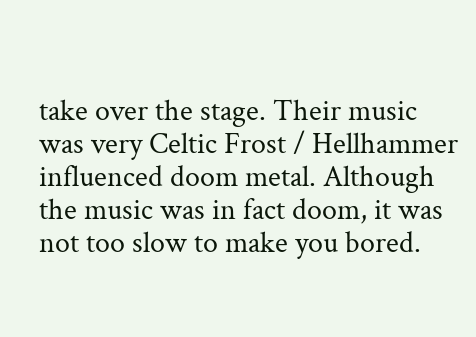take over the stage. Their music was very Celtic Frost / Hellhammer influenced doom metal. Although the music was in fact doom, it was not too slow to make you bored.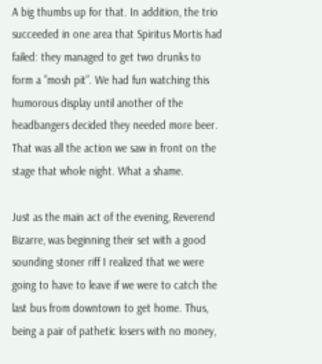A big thumbs up for that. In addition, the trio succeeded in one area that Spiritus Mortis had failed: they managed to get two drunks to form a ”mosh pit”. We had fun watching this humorous display until another of the headbangers decided they needed more beer. That was all the action we saw in front on the stage that whole night. What a shame.

Just as the main act of the evening, Reverend Bizarre, was beginning their set with a good sounding stoner riff I realized that we were going to have to leave if we were to catch the last bus from downtown to get home. Thus, being a pair of pathetic losers with no money,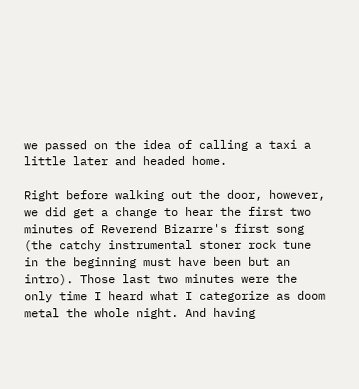we passed on the idea of calling a taxi a little later and headed home.

Right before walking out the door, however, we did get a change to hear the first two minutes of Reverend Bizarre's first song (the catchy instrumental stoner rock tune in the beginning must have been but an intro). Those last two minutes were the only time I heard what I categorize as doom metal the whole night. And having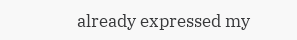already expressed my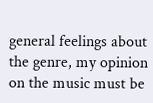general feelings about the genre, my opinion on the music must be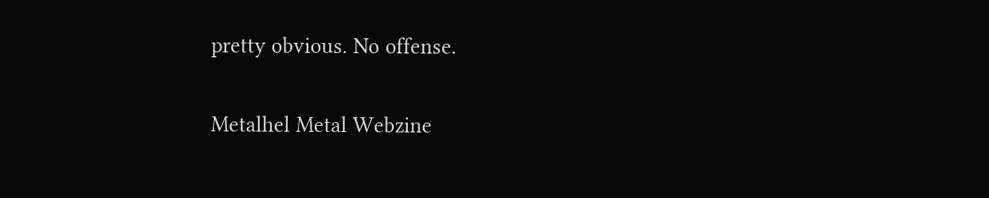pretty obvious. No offense.

Metalhel Metal Webzine